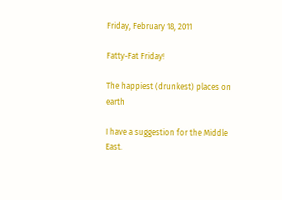Friday, February 18, 2011

Fatty-Fat Friday!

The happiest (drunkest) places on earth

I have a suggestion for the Middle East.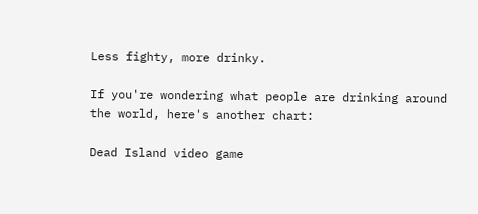Less fighty, more drinky.

If you're wondering what people are drinking around the world, here's another chart:

Dead Island video game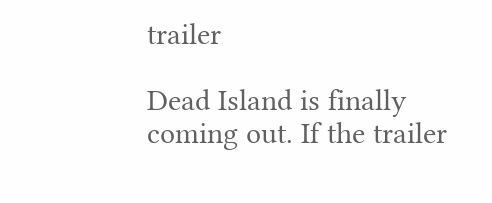trailer

Dead Island is finally coming out. If the trailer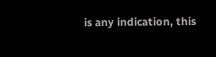is any indication, this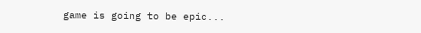game is going to be epic...